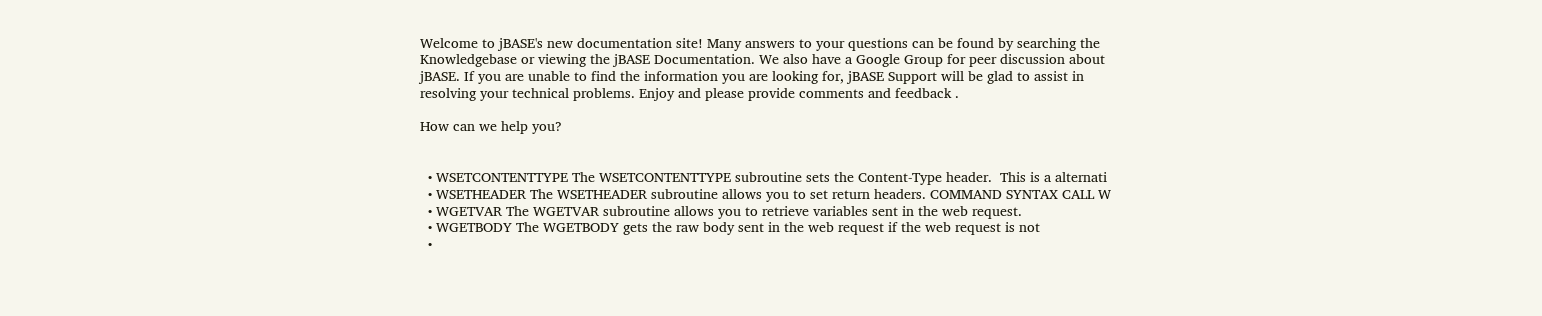Welcome to jBASE's new documentation site! Many answers to your questions can be found by searching the Knowledgebase or viewing the jBASE Documentation. We also have a Google Group for peer discussion about jBASE. If you are unable to find the information you are looking for, jBASE Support will be glad to assist in resolving your technical problems. Enjoy and please provide comments and feedback .

How can we help you?


  • WSETCONTENTTYPE The WSETCONTENTTYPE subroutine sets the Content-Type header.  This is a alternati
  • WSETHEADER The WSETHEADER subroutine allows you to set return headers. COMMAND SYNTAX CALL W
  • WGETVAR The WGETVAR subroutine allows you to retrieve variables sent in the web request.
  • WGETBODY The WGETBODY gets the raw body sent in the web request if the web request is not
  •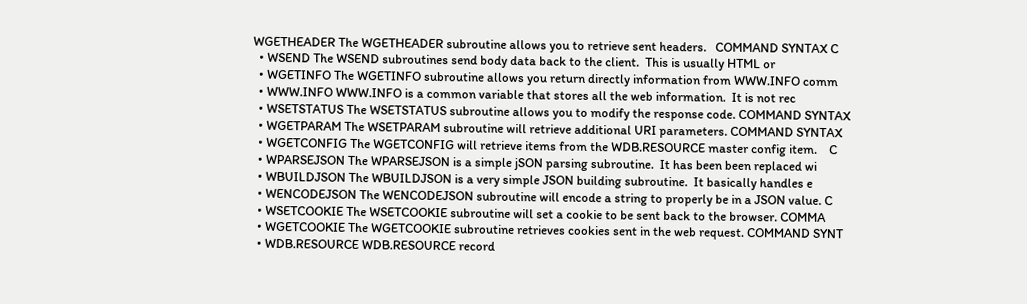WGETHEADER The WGETHEADER subroutine allows you to retrieve sent headers.   COMMAND SYNTAX C
  • WSEND The WSEND subroutines send body data back to the client.  This is usually HTML or
  • WGETINFO The WGETINFO subroutine allows you return directly information from WWW.INFO comm
  • WWW.INFO WWW.INFO is a common variable that stores all the web information.  It is not rec
  • WSETSTATUS The WSETSTATUS subroutine allows you to modify the response code. COMMAND SYNTAX
  • WGETPARAM The WSETPARAM subroutine will retrieve additional URI parameters. COMMAND SYNTAX
  • WGETCONFIG The WGETCONFIG will retrieve items from the WDB.RESOURCE master config item.    C
  • WPARSEJSON The WPARSEJSON is a simple jSON parsing subroutine.  It has been been replaced wi
  • WBUILDJSON The WBUILDJSON is a very simple JSON building subroutine.  It basically handles e
  • WENCODEJSON The WENCODEJSON subroutine will encode a string to properly be in a JSON value. C
  • WSETCOOKIE The WSETCOOKIE subroutine will set a cookie to be sent back to the browser. COMMA
  • WGETCOOKIE The WGETCOOKIE subroutine retrieves cookies sent in the web request. COMMAND SYNT
  • WDB.RESOURCE WDB.RESOURCE record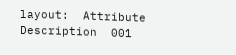layout:  Attribute  Description  001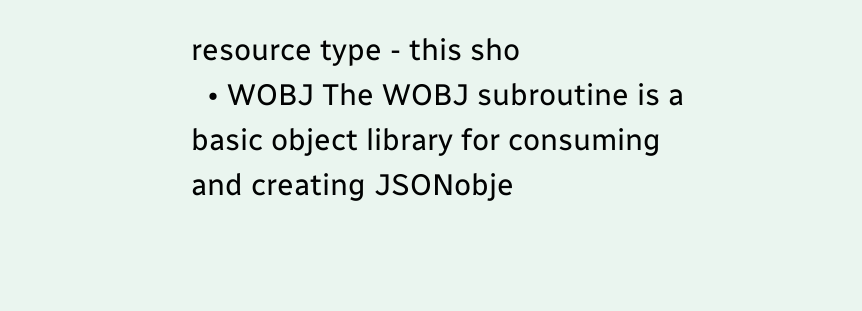resource type - this sho
  • WOBJ The WOBJ subroutine is a basic object library for consuming and creating JSONobje